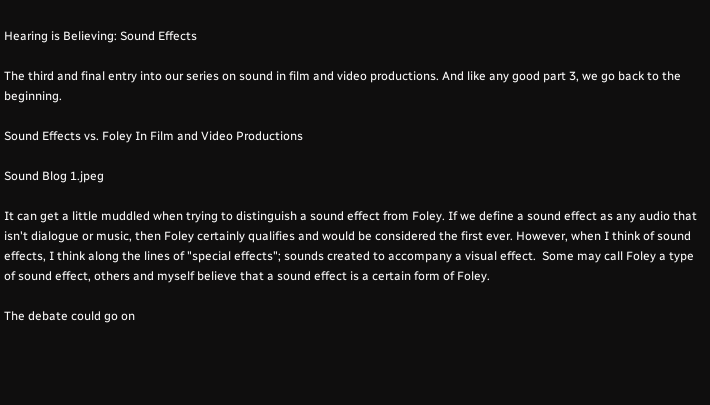Hearing is Believing: Sound Effects

The third and final entry into our series on sound in film and video productions. And like any good part 3, we go back to the beginning.

Sound Effects vs. Foley In Film and Video Productions

Sound Blog 1.jpeg

It can get a little muddled when trying to distinguish a sound effect from Foley. If we define a sound effect as any audio that isn't dialogue or music, then Foley certainly qualifies and would be considered the first ever. However, when I think of sound effects, I think along the lines of "special effects"; sounds created to accompany a visual effect.  Some may call Foley a type of sound effect, others and myself believe that a sound effect is a certain form of Foley.

The debate could go on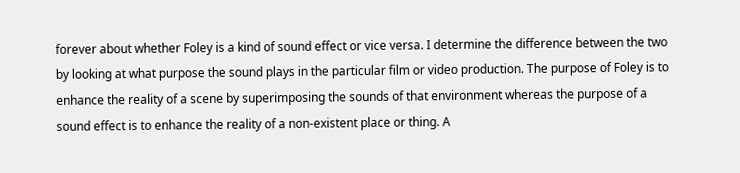forever about whether Foley is a kind of sound effect or vice versa. I determine the difference between the two by looking at what purpose the sound plays in the particular film or video production. The purpose of Foley is to enhance the reality of a scene by superimposing the sounds of that environment whereas the purpose of a sound effect is to enhance the reality of a non-existent place or thing. A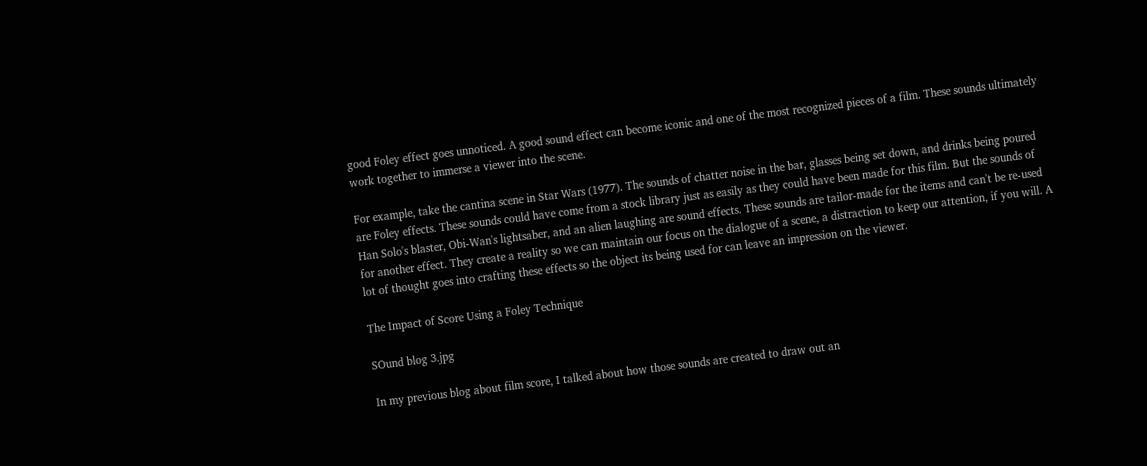good Foley effect goes unnoticed. A good sound effect can become iconic and one of the most recognized pieces of a film. These sounds ultimately work together to immerse a viewer into the scene.

For example, take the cantina scene in Star Wars (1977). The sounds of chatter noise in the bar, glasses being set down, and drinks being poured are Foley effects. These sounds could have come from a stock library just as easily as they could have been made for this film. But the sounds of Han Solo's blaster, Obi-Wan's lightsaber, and an alien laughing are sound effects. These sounds are tailor-made for the items and can't be re-used for another effect. They create a reality so we can maintain our focus on the dialogue of a scene, a distraction to keep our attention, if you will. A lot of thought goes into crafting these effects so the object its being used for can leave an impression on the viewer.

The Impact of Score Using a Foley Technique

SOund blog 3.jpg

In my previous blog about film score, I talked about how those sounds are created to draw out an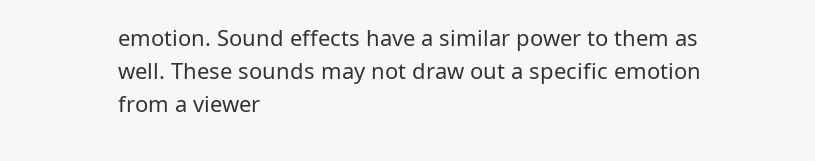emotion. Sound effects have a similar power to them as well. These sounds may not draw out a specific emotion from a viewer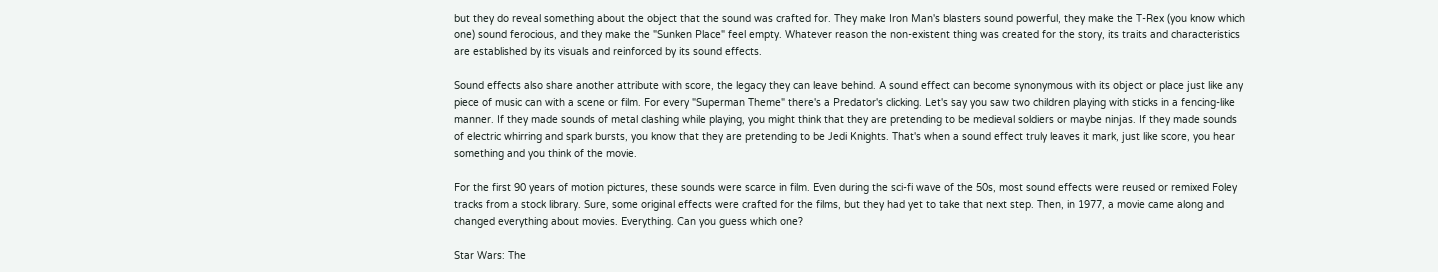but they do reveal something about the object that the sound was crafted for. They make Iron Man's blasters sound powerful, they make the T-Rex (you know which one) sound ferocious, and they make the "Sunken Place" feel empty. Whatever reason the non-existent thing was created for the story, its traits and characteristics are established by its visuals and reinforced by its sound effects.

Sound effects also share another attribute with score, the legacy they can leave behind. A sound effect can become synonymous with its object or place just like any piece of music can with a scene or film. For every "Superman Theme" there's a Predator's clicking. Let's say you saw two children playing with sticks in a fencing-like manner. If they made sounds of metal clashing while playing, you might think that they are pretending to be medieval soldiers or maybe ninjas. If they made sounds of electric whirring and spark bursts, you know that they are pretending to be Jedi Knights. That's when a sound effect truly leaves it mark, just like score, you hear something and you think of the movie.

For the first 90 years of motion pictures, these sounds were scarce in film. Even during the sci-fi wave of the 50s, most sound effects were reused or remixed Foley tracks from a stock library. Sure, some original effects were crafted for the films, but they had yet to take that next step. Then, in 1977, a movie came along and changed everything about movies. Everything. Can you guess which one?

Star Wars: The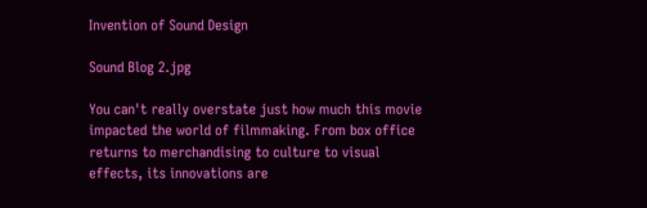Invention of Sound Design

Sound Blog 2.jpg

You can't really overstate just how much this movie impacted the world of filmmaking. From box office returns to merchandising to culture to visual effects, its innovations are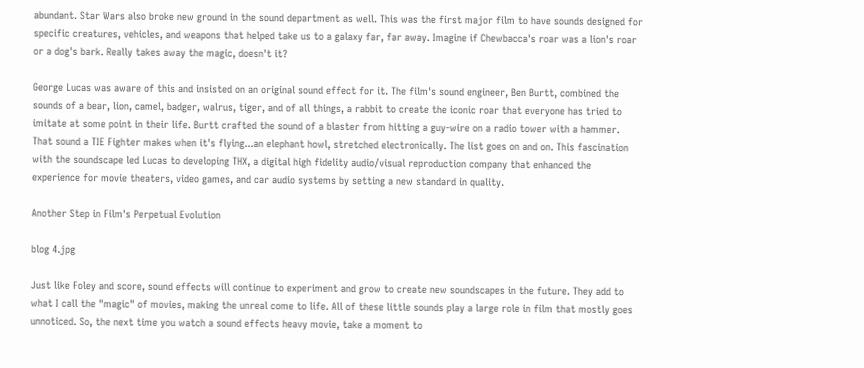abundant. Star Wars also broke new ground in the sound department as well. This was the first major film to have sounds designed for specific creatures, vehicles, and weapons that helped take us to a galaxy far, far away. Imagine if Chewbacca's roar was a lion's roar or a dog's bark. Really takes away the magic, doesn't it?

George Lucas was aware of this and insisted on an original sound effect for it. The film's sound engineer, Ben Burtt, combined the sounds of a bear, lion, camel, badger, walrus, tiger, and of all things, a rabbit to create the iconic roar that everyone has tried to imitate at some point in their life. Burtt crafted the sound of a blaster from hitting a guy-wire on a radio tower with a hammer. That sound a TIE Fighter makes when it's flying...an elephant howl, stretched electronically. The list goes on and on. This fascination with the soundscape led Lucas to developing THX, a digital high fidelity audio/visual reproduction company that enhanced the experience for movie theaters, video games, and car audio systems by setting a new standard in quality.

Another Step in Film's Perpetual Evolution

blog 4.jpg

Just like Foley and score, sound effects will continue to experiment and grow to create new soundscapes in the future. They add to what I call the "magic" of movies, making the unreal come to life. All of these little sounds play a large role in film that mostly goes unnoticed. So, the next time you watch a sound effects heavy movie, take a moment to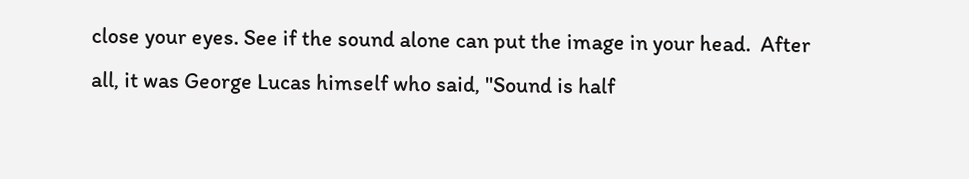close your eyes. See if the sound alone can put the image in your head.  After all, it was George Lucas himself who said, "Sound is half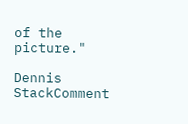of the picture."

Dennis StackComment